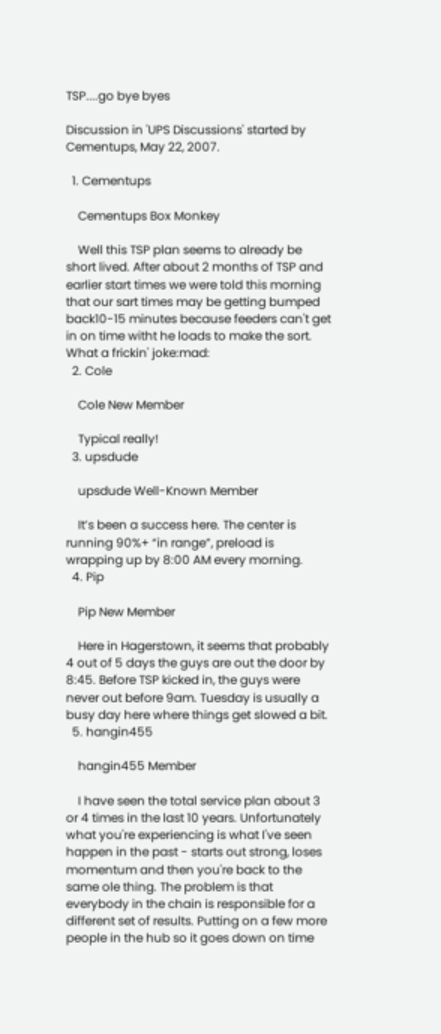TSP....go bye byes

Discussion in 'UPS Discussions' started by Cementups, May 22, 2007.

  1. Cementups

    Cementups Box Monkey

    Well this TSP plan seems to already be short lived. After about 2 months of TSP and earlier start times we were told this morning that our sart times may be getting bumped back10-15 minutes because feeders can't get in on time witht he loads to make the sort. What a frickin' joke:mad:
  2. Cole

    Cole New Member

    Typical really!
  3. upsdude

    upsdude Well-Known Member

    It’s been a success here. The center is running 90%+ “in range”, preload is wrapping up by 8:00 AM every morning.
  4. Pip

    Pip New Member

    Here in Hagerstown, it seems that probably 4 out of 5 days the guys are out the door by 8:45. Before TSP kicked in, the guys were never out before 9am. Tuesday is usually a busy day here where things get slowed a bit.
  5. hangin455

    hangin455 Member

    I have seen the total service plan about 3 or 4 times in the last 10 years. Unfortunately what you're experiencing is what I've seen happen in the past - starts out strong, loses momentum and then you're back to the same ole thing. The problem is that everybody in the chain is responsible for a different set of results. Putting on a few more people in the hub so it goes down on time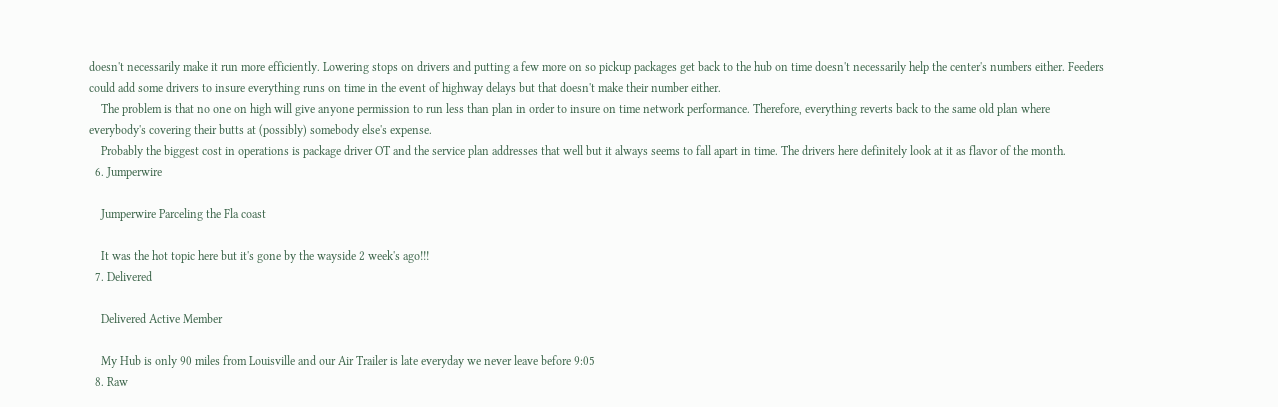doesn't necessarily make it run more efficiently. Lowering stops on drivers and putting a few more on so pickup packages get back to the hub on time doesn't necessarily help the center's numbers either. Feeders could add some drivers to insure everything runs on time in the event of highway delays but that doesn't make their number either.
    The problem is that no one on high will give anyone permission to run less than plan in order to insure on time network performance. Therefore, everything reverts back to the same old plan where everybody's covering their butts at (possibly) somebody else's expense.
    Probably the biggest cost in operations is package driver OT and the service plan addresses that well but it always seems to fall apart in time. The drivers here definitely look at it as flavor of the month.
  6. Jumperwire

    Jumperwire Parceling the Fla coast

    It was the hot topic here but it's gone by the wayside 2 week's ago!!!
  7. Delivered

    Delivered Active Member

    My Hub is only 90 miles from Louisville and our Air Trailer is late everyday we never leave before 9:05
  8. Raw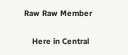Raw Raw Member

    Here in Central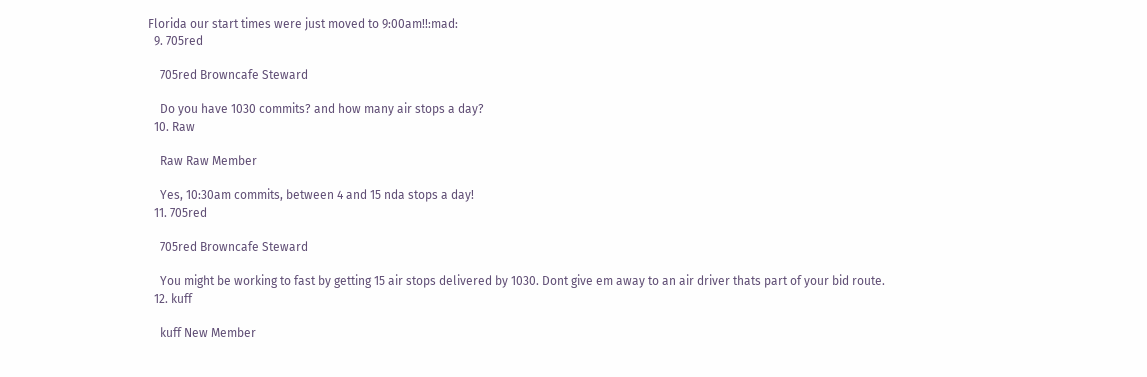Florida our start times were just moved to 9:00am!!:mad:
  9. 705red

    705red Browncafe Steward

    Do you have 1030 commits? and how many air stops a day?
  10. Raw

    Raw Raw Member

    Yes, 10:30am commits, between 4 and 15 nda stops a day!
  11. 705red

    705red Browncafe Steward

    You might be working to fast by getting 15 air stops delivered by 1030. Dont give em away to an air driver thats part of your bid route.
  12. kuff

    kuff New Member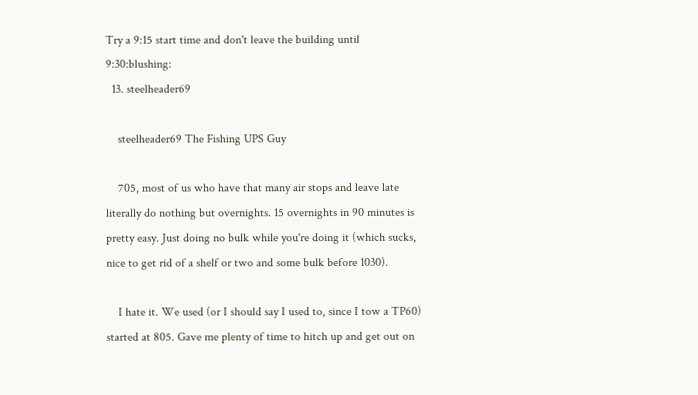Try a 9:15 start time and don't leave the building until 9:30:blushing:
  13. steelheader69

    steelheader69 The Fishing UPS Guy

    705, most of us who have that many air stops and leave late literally do nothing but overnights. 15 overnights in 90 minutes is pretty easy. Just doing no bulk while you're doing it (which sucks, nice to get rid of a shelf or two and some bulk before 1030).

    I hate it. We used (or I should say I used to, since I tow a TP60) started at 805. Gave me plenty of time to hitch up and get out on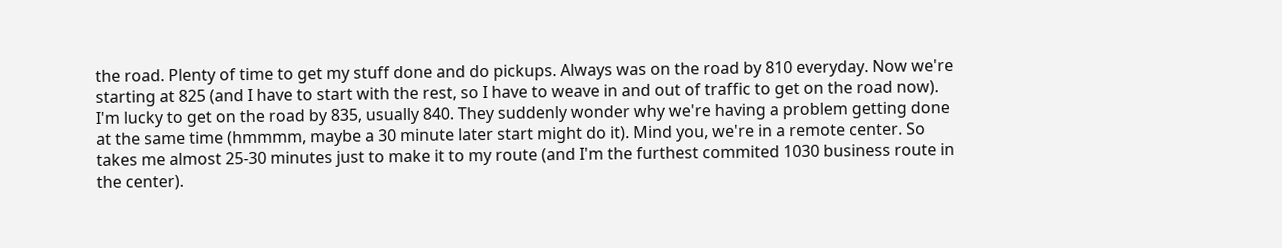the road. Plenty of time to get my stuff done and do pickups. Always was on the road by 810 everyday. Now we're starting at 825 (and I have to start with the rest, so I have to weave in and out of traffic to get on the road now). I'm lucky to get on the road by 835, usually 840. They suddenly wonder why we're having a problem getting done at the same time (hmmmm, maybe a 30 minute later start might do it). Mind you, we're in a remote center. So takes me almost 25-30 minutes just to make it to my route (and I'm the furthest commited 1030 business route in the center).